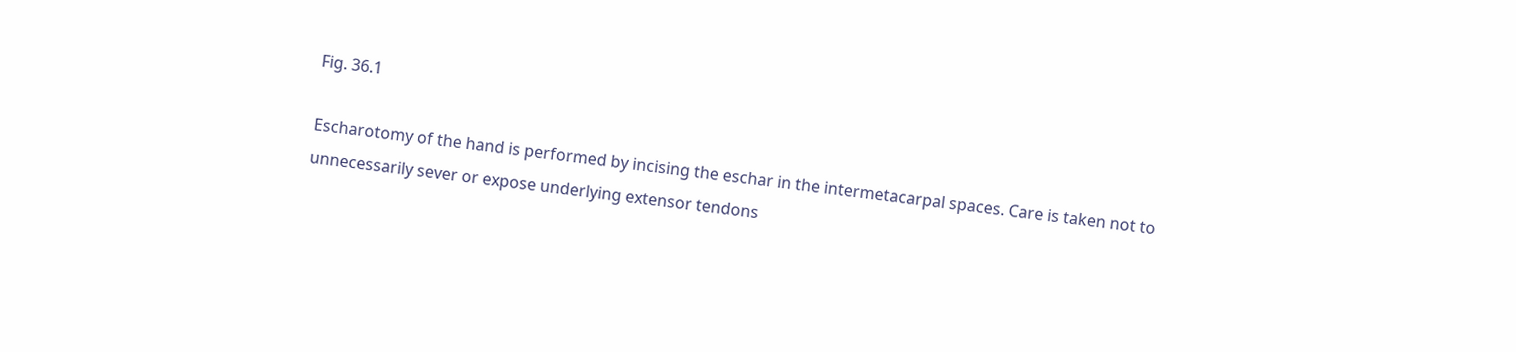Fig. 36.1

Escharotomy of the hand is performed by incising the eschar in the intermetacarpal spaces. Care is taken not to unnecessarily sever or expose underlying extensor tendons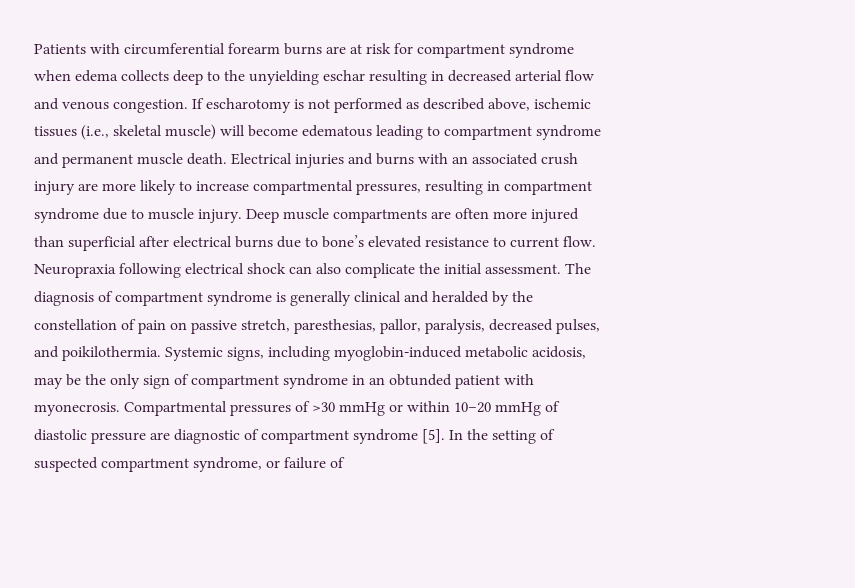Patients with circumferential forearm burns are at risk for compartment syndrome when edema collects deep to the unyielding eschar resulting in decreased arterial flow and venous congestion. If escharotomy is not performed as described above, ischemic tissues (i.e., skeletal muscle) will become edematous leading to compartment syndrome and permanent muscle death. Electrical injuries and burns with an associated crush injury are more likely to increase compartmental pressures, resulting in compartment syndrome due to muscle injury. Deep muscle compartments are often more injured than superficial after electrical burns due to bone’s elevated resistance to current flow. Neuropraxia following electrical shock can also complicate the initial assessment. The diagnosis of compartment syndrome is generally clinical and heralded by the constellation of pain on passive stretch, paresthesias, pallor, paralysis, decreased pulses, and poikilothermia. Systemic signs, including myoglobin-induced metabolic acidosis, may be the only sign of compartment syndrome in an obtunded patient with myonecrosis. Compartmental pressures of >30 mmHg or within 10–20 mmHg of diastolic pressure are diagnostic of compartment syndrome [5]. In the setting of suspected compartment syndrome, or failure of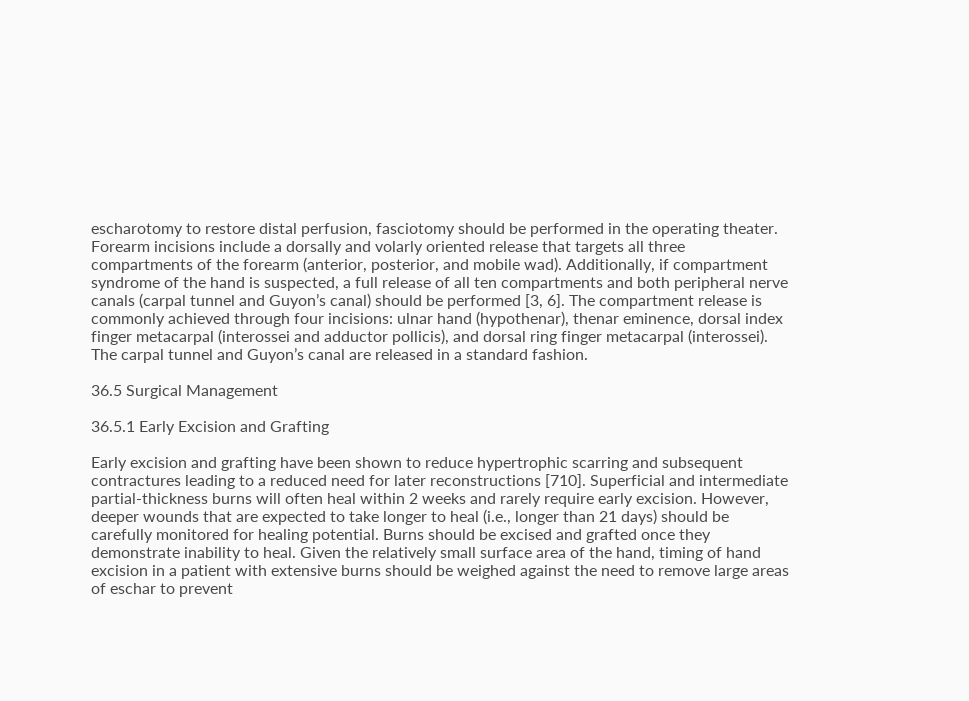escharotomy to restore distal perfusion, fasciotomy should be performed in the operating theater. Forearm incisions include a dorsally and volarly oriented release that targets all three compartments of the forearm (anterior, posterior, and mobile wad). Additionally, if compartment syndrome of the hand is suspected, a full release of all ten compartments and both peripheral nerve canals (carpal tunnel and Guyon’s canal) should be performed [3, 6]. The compartment release is commonly achieved through four incisions: ulnar hand (hypothenar), thenar eminence, dorsal index finger metacarpal (interossei and adductor pollicis), and dorsal ring finger metacarpal (interossei). The carpal tunnel and Guyon’s canal are released in a standard fashion.

36.5 Surgical Management

36.5.1 Early Excision and Grafting

Early excision and grafting have been shown to reduce hypertrophic scarring and subsequent contractures leading to a reduced need for later reconstructions [710]. Superficial and intermediate partial-thickness burns will often heal within 2 weeks and rarely require early excision. However, deeper wounds that are expected to take longer to heal (i.e., longer than 21 days) should be carefully monitored for healing potential. Burns should be excised and grafted once they demonstrate inability to heal. Given the relatively small surface area of the hand, timing of hand excision in a patient with extensive burns should be weighed against the need to remove large areas of eschar to prevent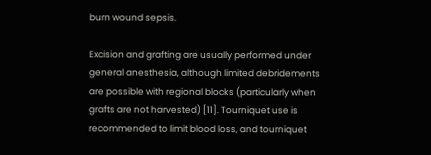burn wound sepsis.

Excision and grafting are usually performed under general anesthesia, although limited debridements are possible with regional blocks (particularly when grafts are not harvested) [11]. Tourniquet use is recommended to limit blood loss, and tourniquet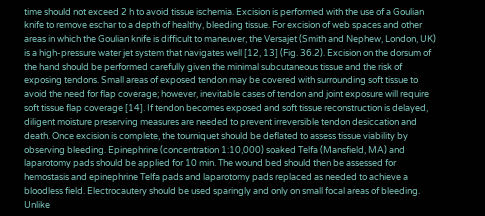time should not exceed 2 h to avoid tissue ischemia. Excision is performed with the use of a Goulian knife to remove eschar to a depth of healthy, bleeding tissue. For excision of web spaces and other areas in which the Goulian knife is difficult to maneuver, the Versajet (Smith and Nephew, London, UK) is a high-pressure water jet system that navigates well [12, 13] (Fig. 36.2). Excision on the dorsum of the hand should be performed carefully given the minimal subcutaneous tissue and the risk of exposing tendons. Small areas of exposed tendon may be covered with surrounding soft tissue to avoid the need for flap coverage; however, inevitable cases of tendon and joint exposure will require soft tissue flap coverage [14]. If tendon becomes exposed and soft tissue reconstruction is delayed, diligent moisture preserving measures are needed to prevent irreversible tendon desiccation and death. Once excision is complete, the tourniquet should be deflated to assess tissue viability by observing bleeding. Epinephrine (concentration 1:10,000) soaked Telfa (Mansfield, MA) and laparotomy pads should be applied for 10 min. The wound bed should then be assessed for hemostasis and epinephrine Telfa pads and laparotomy pads replaced as needed to achieve a bloodless field. Electrocautery should be used sparingly and only on small focal areas of bleeding. Unlike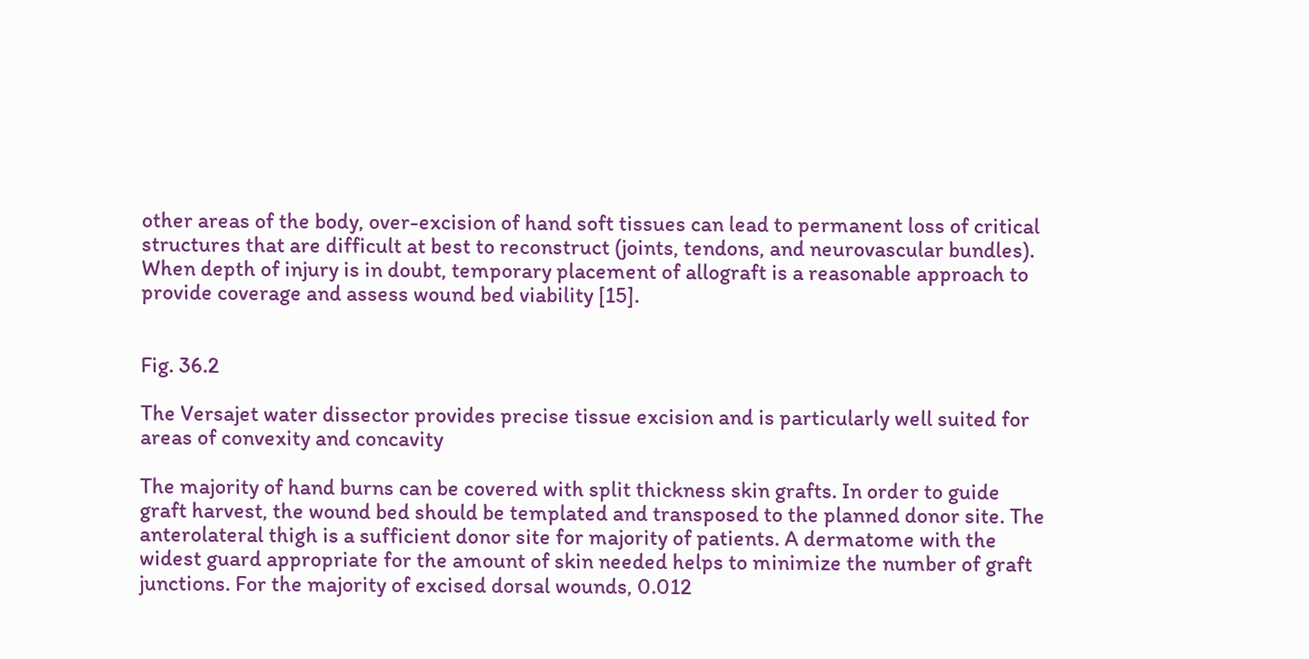other areas of the body, over-excision of hand soft tissues can lead to permanent loss of critical structures that are difficult at best to reconstruct (joints, tendons, and neurovascular bundles). When depth of injury is in doubt, temporary placement of allograft is a reasonable approach to provide coverage and assess wound bed viability [15].


Fig. 36.2

The Versajet water dissector provides precise tissue excision and is particularly well suited for areas of convexity and concavity

The majority of hand burns can be covered with split thickness skin grafts. In order to guide graft harvest, the wound bed should be templated and transposed to the planned donor site. The anterolateral thigh is a sufficient donor site for majority of patients. A dermatome with the widest guard appropriate for the amount of skin needed helps to minimize the number of graft junctions. For the majority of excised dorsal wounds, 0.012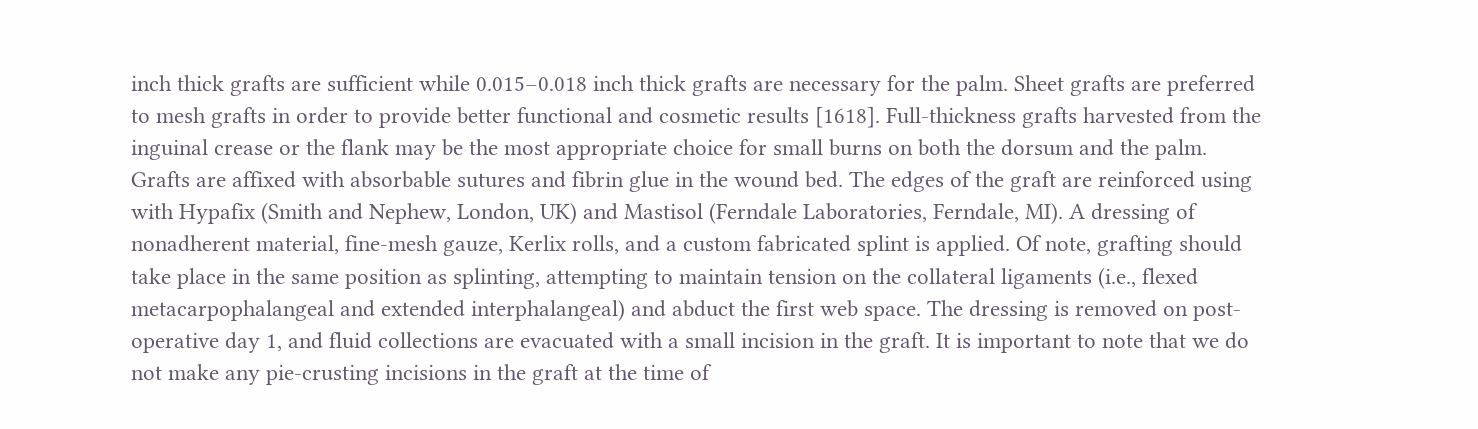inch thick grafts are sufficient while 0.015–0.018 inch thick grafts are necessary for the palm. Sheet grafts are preferred to mesh grafts in order to provide better functional and cosmetic results [1618]. Full-thickness grafts harvested from the inguinal crease or the flank may be the most appropriate choice for small burns on both the dorsum and the palm. Grafts are affixed with absorbable sutures and fibrin glue in the wound bed. The edges of the graft are reinforced using with Hypafix (Smith and Nephew, London, UK) and Mastisol (Ferndale Laboratories, Ferndale, MI). A dressing of nonadherent material, fine-mesh gauze, Kerlix rolls, and a custom fabricated splint is applied. Of note, grafting should take place in the same position as splinting, attempting to maintain tension on the collateral ligaments (i.e., flexed metacarpophalangeal and extended interphalangeal) and abduct the first web space. The dressing is removed on post-operative day 1, and fluid collections are evacuated with a small incision in the graft. It is important to note that we do not make any pie-crusting incisions in the graft at the time of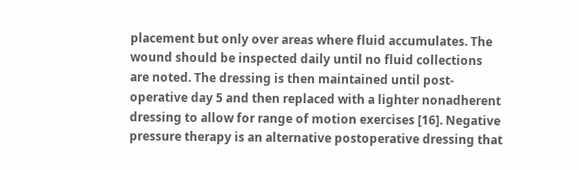placement but only over areas where fluid accumulates. The wound should be inspected daily until no fluid collections are noted. The dressing is then maintained until post-operative day 5 and then replaced with a lighter nonadherent dressing to allow for range of motion exercises [16]. Negative pressure therapy is an alternative postoperative dressing that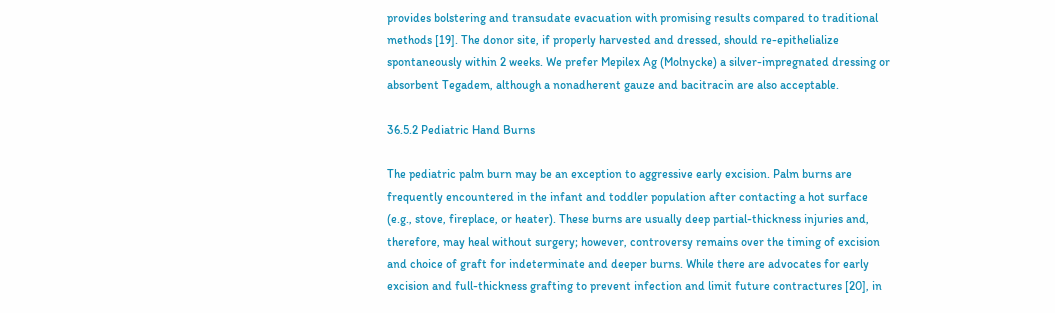provides bolstering and transudate evacuation with promising results compared to traditional methods [19]. The donor site, if properly harvested and dressed, should re-epithelialize spontaneously within 2 weeks. We prefer Mepilex Ag (Molnycke) a silver-impregnated dressing or absorbent Tegadem, although a nonadherent gauze and bacitracin are also acceptable.

36.5.2 Pediatric Hand Burns

The pediatric palm burn may be an exception to aggressive early excision. Palm burns are frequently encountered in the infant and toddler population after contacting a hot surface (e.g., stove, fireplace, or heater). These burns are usually deep partial-thickness injuries and, therefore, may heal without surgery; however, controversy remains over the timing of excision and choice of graft for indeterminate and deeper burns. While there are advocates for early excision and full-thickness grafting to prevent infection and limit future contractures [20], in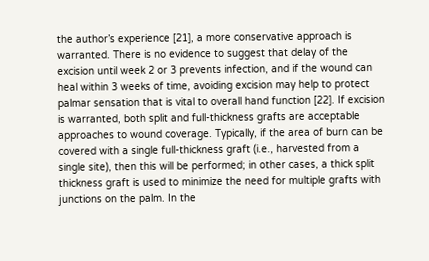the author’s experience [21], a more conservative approach is warranted. There is no evidence to suggest that delay of the excision until week 2 or 3 prevents infection, and if the wound can heal within 3 weeks of time, avoiding excision may help to protect palmar sensation that is vital to overall hand function [22]. If excision is warranted, both split and full-thickness grafts are acceptable approaches to wound coverage. Typically, if the area of burn can be covered with a single full-thickness graft (i.e., harvested from a single site), then this will be performed; in other cases, a thick split thickness graft is used to minimize the need for multiple grafts with junctions on the palm. In the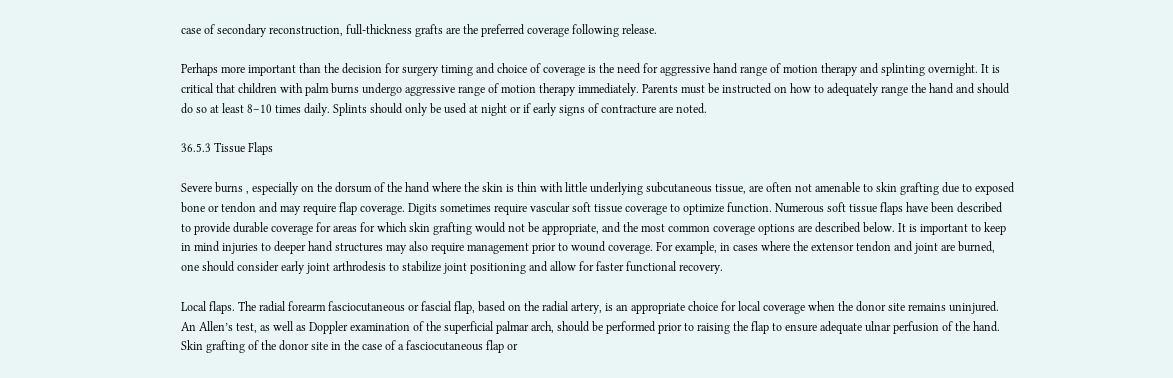case of secondary reconstruction, full-thickness grafts are the preferred coverage following release.

Perhaps more important than the decision for surgery timing and choice of coverage is the need for aggressive hand range of motion therapy and splinting overnight. It is critical that children with palm burns undergo aggressive range of motion therapy immediately. Parents must be instructed on how to adequately range the hand and should do so at least 8–10 times daily. Splints should only be used at night or if early signs of contracture are noted.

36.5.3 Tissue Flaps

Severe burns , especially on the dorsum of the hand where the skin is thin with little underlying subcutaneous tissue, are often not amenable to skin grafting due to exposed bone or tendon and may require flap coverage. Digits sometimes require vascular soft tissue coverage to optimize function. Numerous soft tissue flaps have been described to provide durable coverage for areas for which skin grafting would not be appropriate, and the most common coverage options are described below. It is important to keep in mind injuries to deeper hand structures may also require management prior to wound coverage. For example, in cases where the extensor tendon and joint are burned, one should consider early joint arthrodesis to stabilize joint positioning and allow for faster functional recovery.

Local flaps. The radial forearm fasciocutaneous or fascial flap, based on the radial artery, is an appropriate choice for local coverage when the donor site remains uninjured. An Allen’s test, as well as Doppler examination of the superficial palmar arch, should be performed prior to raising the flap to ensure adequate ulnar perfusion of the hand. Skin grafting of the donor site in the case of a fasciocutaneous flap or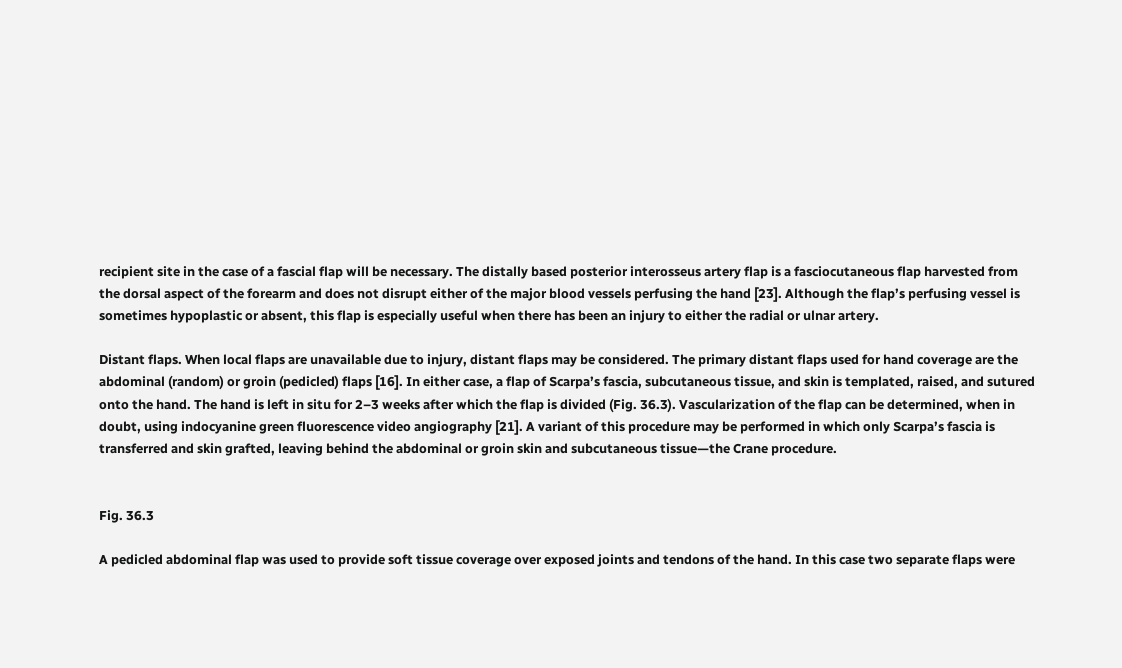recipient site in the case of a fascial flap will be necessary. The distally based posterior interosseus artery flap is a fasciocutaneous flap harvested from the dorsal aspect of the forearm and does not disrupt either of the major blood vessels perfusing the hand [23]. Although the flap’s perfusing vessel is sometimes hypoplastic or absent, this flap is especially useful when there has been an injury to either the radial or ulnar artery.

Distant flaps. When local flaps are unavailable due to injury, distant flaps may be considered. The primary distant flaps used for hand coverage are the abdominal (random) or groin (pedicled) flaps [16]. In either case, a flap of Scarpa’s fascia, subcutaneous tissue, and skin is templated, raised, and sutured onto the hand. The hand is left in situ for 2–3 weeks after which the flap is divided (Fig. 36.3). Vascularization of the flap can be determined, when in doubt, using indocyanine green fluorescence video angiography [21]. A variant of this procedure may be performed in which only Scarpa’s fascia is transferred and skin grafted, leaving behind the abdominal or groin skin and subcutaneous tissue—the Crane procedure.


Fig. 36.3

A pedicled abdominal flap was used to provide soft tissue coverage over exposed joints and tendons of the hand. In this case two separate flaps were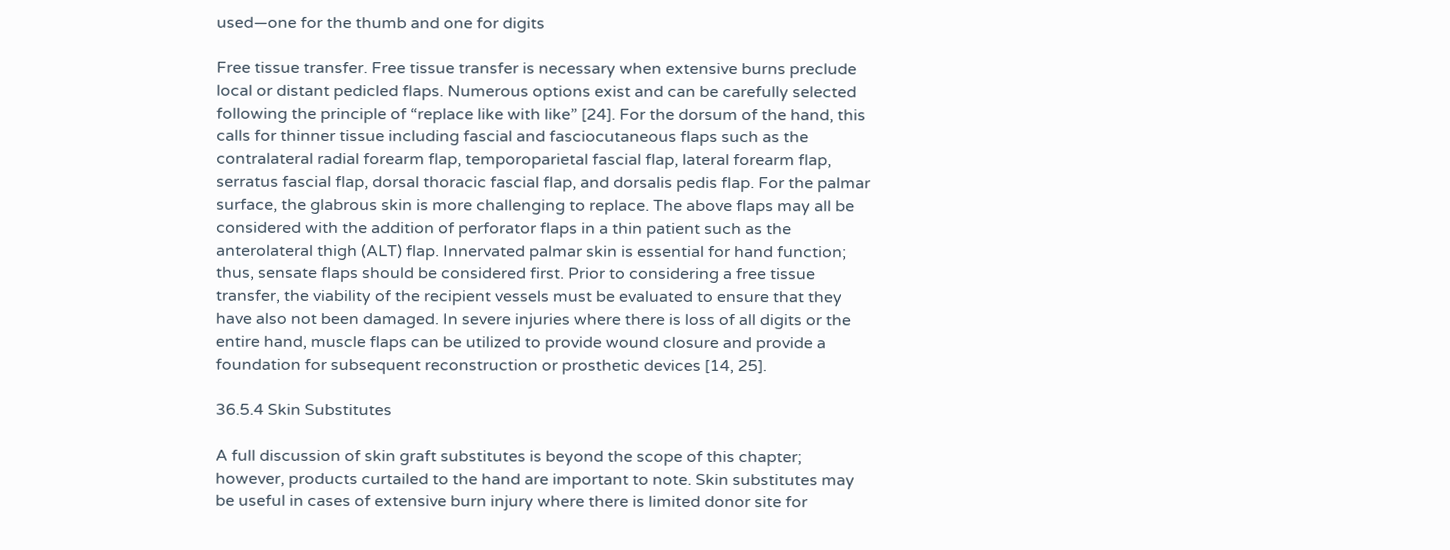used—one for the thumb and one for digits

Free tissue transfer. Free tissue transfer is necessary when extensive burns preclude local or distant pedicled flaps. Numerous options exist and can be carefully selected following the principle of “replace like with like” [24]. For the dorsum of the hand, this calls for thinner tissue including fascial and fasciocutaneous flaps such as the contralateral radial forearm flap, temporoparietal fascial flap, lateral forearm flap, serratus fascial flap, dorsal thoracic fascial flap, and dorsalis pedis flap. For the palmar surface, the glabrous skin is more challenging to replace. The above flaps may all be considered with the addition of perforator flaps in a thin patient such as the anterolateral thigh (ALT) flap. Innervated palmar skin is essential for hand function; thus, sensate flaps should be considered first. Prior to considering a free tissue transfer, the viability of the recipient vessels must be evaluated to ensure that they have also not been damaged. In severe injuries where there is loss of all digits or the entire hand, muscle flaps can be utilized to provide wound closure and provide a foundation for subsequent reconstruction or prosthetic devices [14, 25].

36.5.4 Skin Substitutes

A full discussion of skin graft substitutes is beyond the scope of this chapter; however, products curtailed to the hand are important to note. Skin substitutes may be useful in cases of extensive burn injury where there is limited donor site for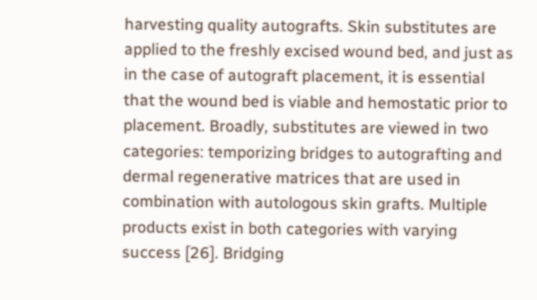harvesting quality autografts. Skin substitutes are applied to the freshly excised wound bed, and just as in the case of autograft placement, it is essential that the wound bed is viable and hemostatic prior to placement. Broadly, substitutes are viewed in two categories: temporizing bridges to autografting and dermal regenerative matrices that are used in combination with autologous skin grafts. Multiple products exist in both categories with varying success [26]. Bridging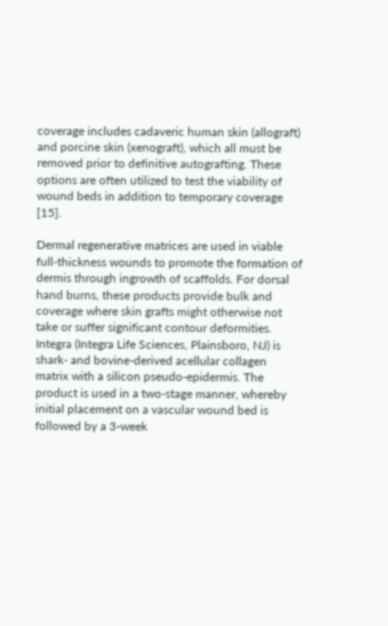coverage includes cadaveric human skin (allograft) and porcine skin (xenograft), which all must be removed prior to definitive autografting. These options are often utilized to test the viability of wound beds in addition to temporary coverage [15].

Dermal regenerative matrices are used in viable full-thickness wounds to promote the formation of dermis through ingrowth of scaffolds. For dorsal hand burns, these products provide bulk and coverage where skin grafts might otherwise not take or suffer significant contour deformities. Integra (Integra Life Sciences, Plainsboro, NJ) is shark- and bovine-derived acellular collagen matrix with a silicon pseudo-epidermis. The product is used in a two-stage manner, whereby initial placement on a vascular wound bed is followed by a 3-week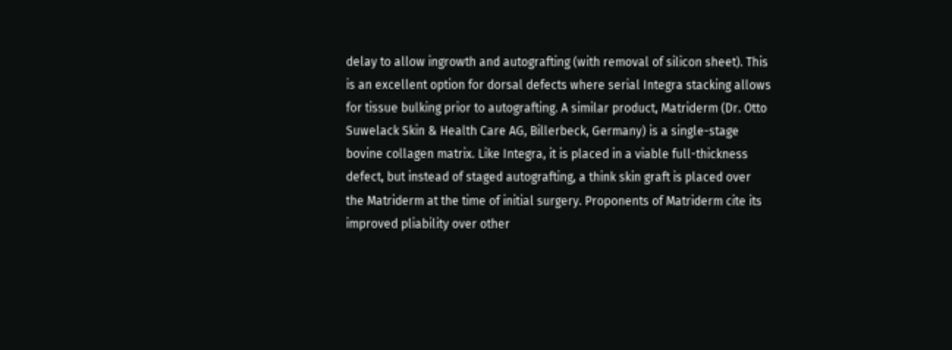delay to allow ingrowth and autografting (with removal of silicon sheet). This is an excellent option for dorsal defects where serial Integra stacking allows for tissue bulking prior to autografting. A similar product, Matriderm (Dr. Otto Suwelack Skin & Health Care AG, Billerbeck, Germany) is a single-stage bovine collagen matrix. Like Integra, it is placed in a viable full-thickness defect, but instead of staged autografting, a think skin graft is placed over the Matriderm at the time of initial surgery. Proponents of Matriderm cite its improved pliability over other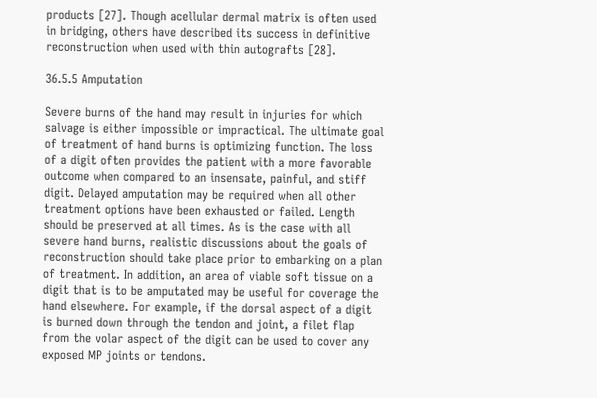products [27]. Though acellular dermal matrix is often used in bridging, others have described its success in definitive reconstruction when used with thin autografts [28].

36.5.5 Amputation

Severe burns of the hand may result in injuries for which salvage is either impossible or impractical. The ultimate goal of treatment of hand burns is optimizing function. The loss of a digit often provides the patient with a more favorable outcome when compared to an insensate, painful, and stiff digit. Delayed amputation may be required when all other treatment options have been exhausted or failed. Length should be preserved at all times. As is the case with all severe hand burns, realistic discussions about the goals of reconstruction should take place prior to embarking on a plan of treatment. In addition, an area of viable soft tissue on a digit that is to be amputated may be useful for coverage the hand elsewhere. For example, if the dorsal aspect of a digit is burned down through the tendon and joint, a filet flap from the volar aspect of the digit can be used to cover any exposed MP joints or tendons.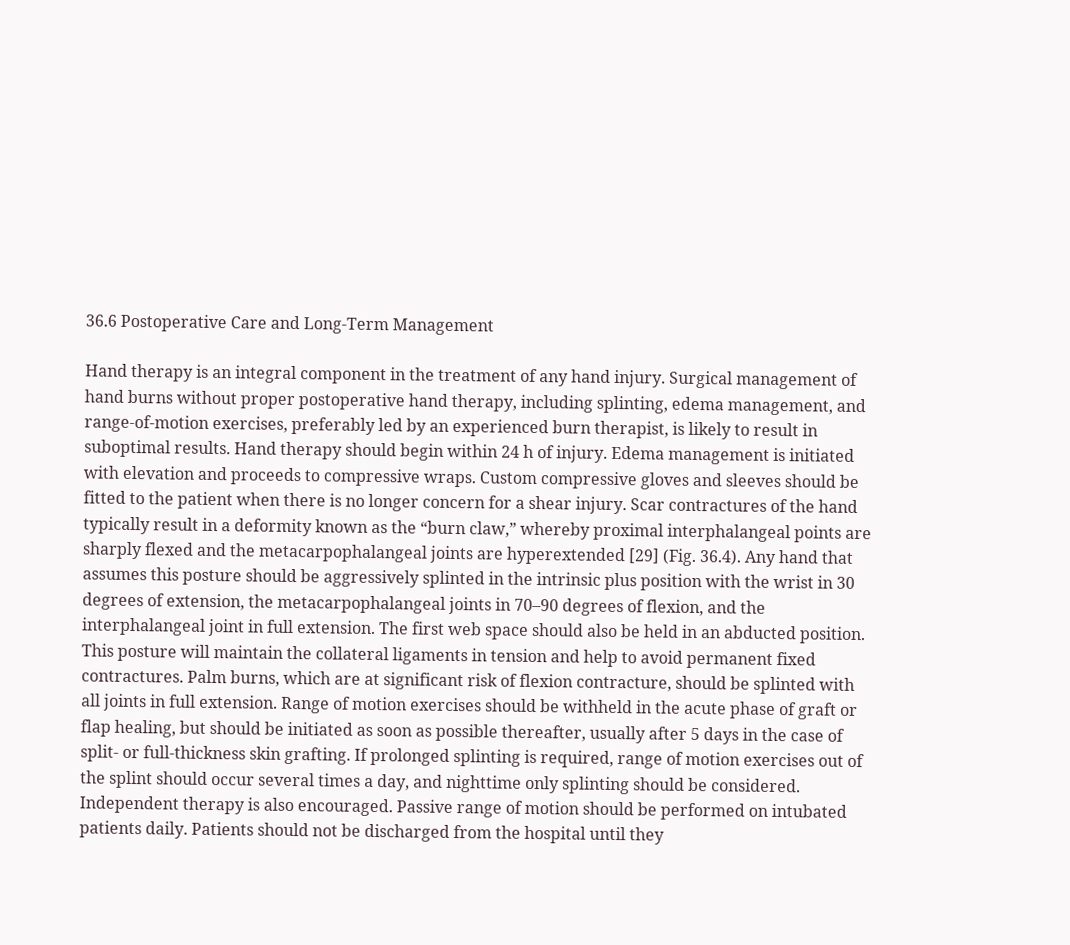36.6 Postoperative Care and Long-Term Management

Hand therapy is an integral component in the treatment of any hand injury. Surgical management of hand burns without proper postoperative hand therapy, including splinting, edema management, and range-of-motion exercises, preferably led by an experienced burn therapist, is likely to result in suboptimal results. Hand therapy should begin within 24 h of injury. Edema management is initiated with elevation and proceeds to compressive wraps. Custom compressive gloves and sleeves should be fitted to the patient when there is no longer concern for a shear injury. Scar contractures of the hand typically result in a deformity known as the “burn claw,” whereby proximal interphalangeal points are sharply flexed and the metacarpophalangeal joints are hyperextended [29] (Fig. 36.4). Any hand that assumes this posture should be aggressively splinted in the intrinsic plus position with the wrist in 30 degrees of extension, the metacarpophalangeal joints in 70–90 degrees of flexion, and the interphalangeal joint in full extension. The first web space should also be held in an abducted position. This posture will maintain the collateral ligaments in tension and help to avoid permanent fixed contractures. Palm burns, which are at significant risk of flexion contracture, should be splinted with all joints in full extension. Range of motion exercises should be withheld in the acute phase of graft or flap healing, but should be initiated as soon as possible thereafter, usually after 5 days in the case of split- or full-thickness skin grafting. If prolonged splinting is required, range of motion exercises out of the splint should occur several times a day, and nighttime only splinting should be considered. Independent therapy is also encouraged. Passive range of motion should be performed on intubated patients daily. Patients should not be discharged from the hospital until they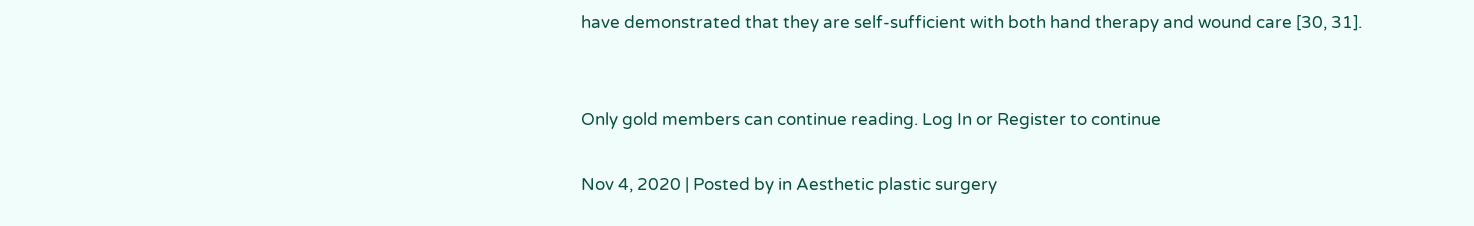have demonstrated that they are self-sufficient with both hand therapy and wound care [30, 31].


Only gold members can continue reading. Log In or Register to continue

Nov 4, 2020 | Posted by in Aesthetic plastic surgery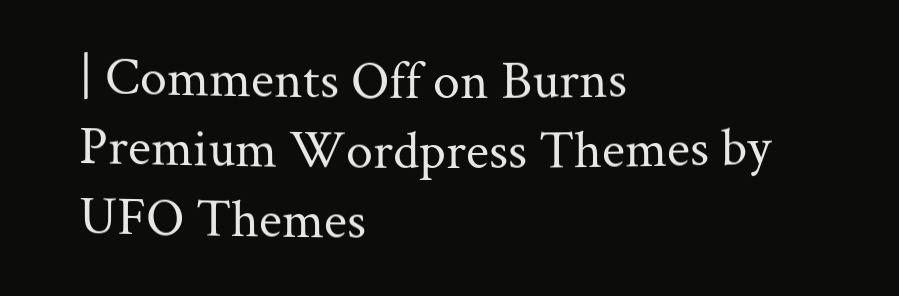| Comments Off on Burns
Premium Wordpress Themes by UFO Themes